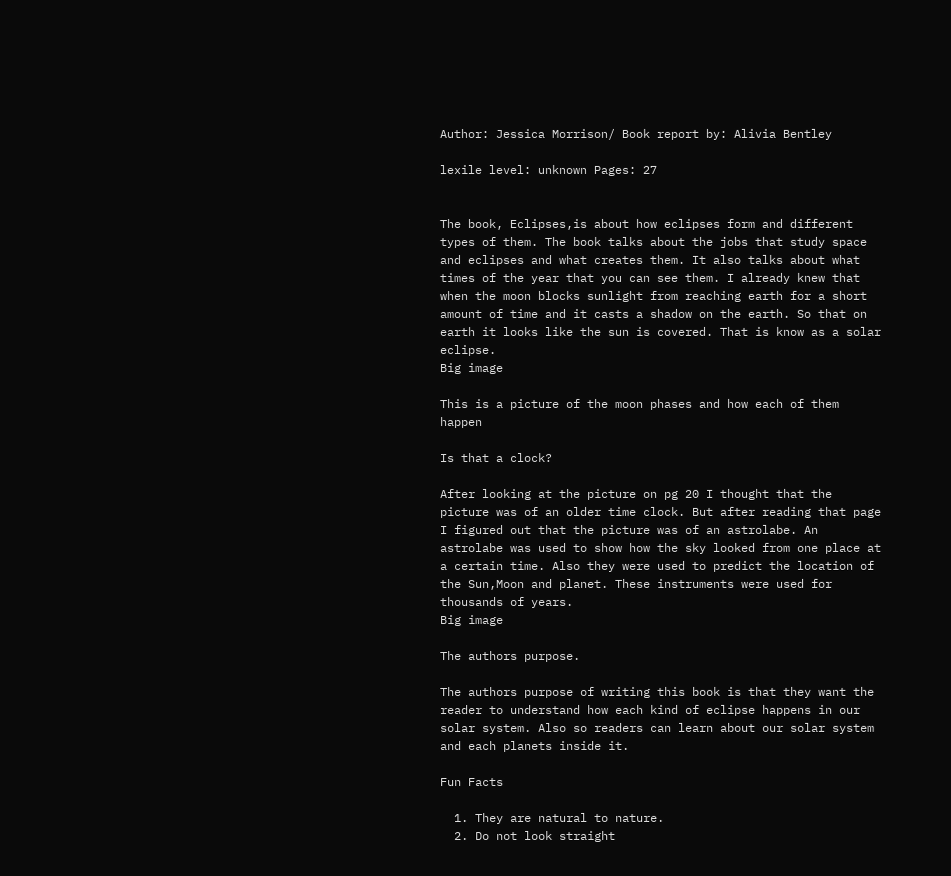Author: Jessica Morrison/ Book report by: Alivia Bentley

lexile level: unknown Pages: 27


The book, Eclipses,is about how eclipses form and different types of them. The book talks about the jobs that study space and eclipses and what creates them. It also talks about what times of the year that you can see them. I already knew that when the moon blocks sunlight from reaching earth for a short amount of time and it casts a shadow on the earth. So that on earth it looks like the sun is covered. That is know as a solar eclipse.
Big image

This is a picture of the moon phases and how each of them happen

Is that a clock?

After looking at the picture on pg 20 I thought that the picture was of an older time clock. But after reading that page I figured out that the picture was of an astrolabe. An astrolabe was used to show how the sky looked from one place at a certain time. Also they were used to predict the location of the Sun,Moon and planet. These instruments were used for thousands of years.
Big image

The authors purpose.

The authors purpose of writing this book is that they want the reader to understand how each kind of eclipse happens in our solar system. Also so readers can learn about our solar system and each planets inside it.

Fun Facts

  1. They are natural to nature.
  2. Do not look straight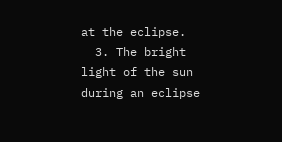at the eclipse.
  3. The bright light of the sun during an eclipse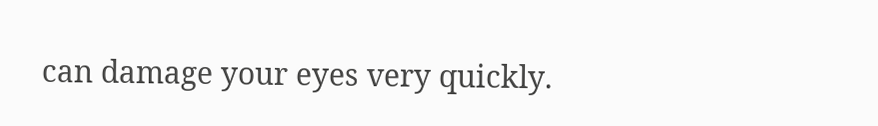can damage your eyes very quickly.